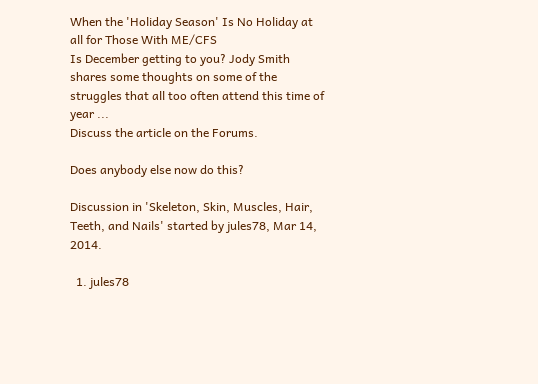When the 'Holiday Season' Is No Holiday at all for Those With ME/CFS
Is December getting to you? Jody Smith shares some thoughts on some of the struggles that all too often attend this time of year ...
Discuss the article on the Forums.

Does anybody else now do this?

Discussion in 'Skeleton, Skin, Muscles, Hair, Teeth, and Nails' started by jules78, Mar 14, 2014.

  1. jules78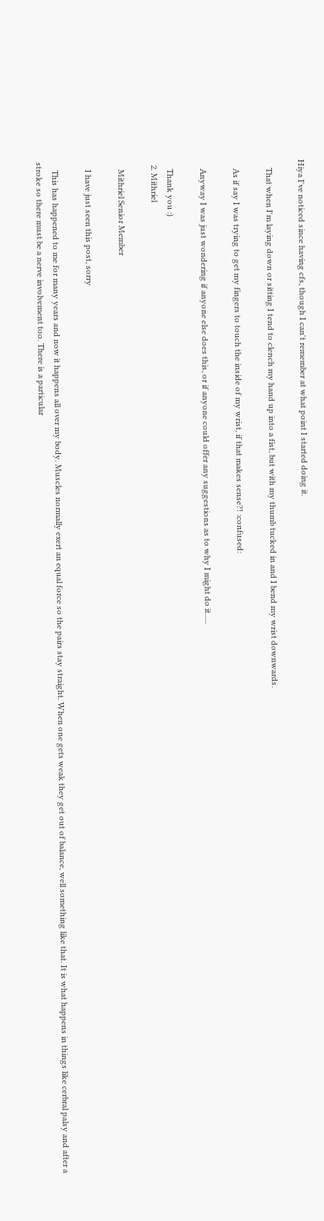Hiya I've noticed since having cfs, though I can't remember at what point I started doing it.

    That when I'm laying down or sitting I tend to clench my hand up into a fist, but with my thumb tucked in and I bend my wrist downwards.

    As if say I was trying to get my fingers to touch the inside of my wrist, if that makes sense?! :confused:

    Anyway I was just wondering if anyone else does this, or if anyone could offer any suggestions as to why I might do it.....

    Thank you :)
  2. Mithriel

    Mithriel Senior Member

    I have just seen this post, sorry

    This has happened to me for many years and now it happens all over my body. Muscles normally exert an equal force so the pairs stay straight. When one gets weak they get out of balance, well something like that. It is what happens in things like cerbral palsy and after a stroke so there must be a nerve involvement too. There is a particular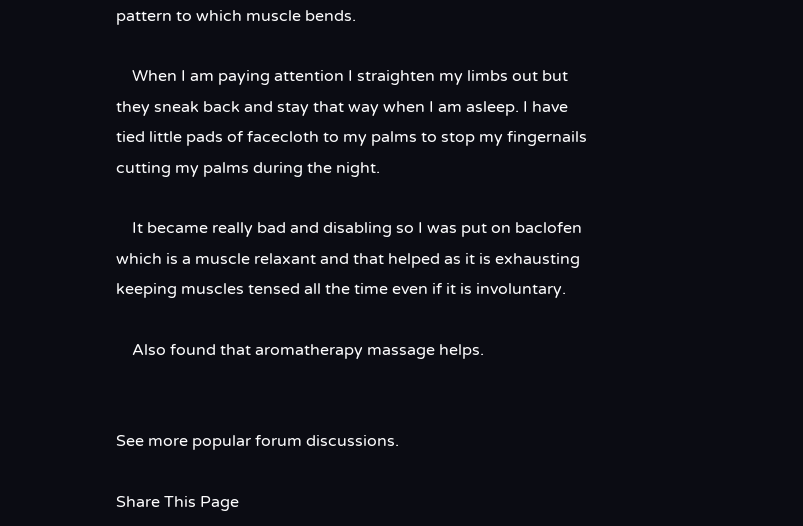pattern to which muscle bends.

    When I am paying attention I straighten my limbs out but they sneak back and stay that way when I am asleep. I have tied little pads of facecloth to my palms to stop my fingernails cutting my palms during the night.

    It became really bad and disabling so I was put on baclofen which is a muscle relaxant and that helped as it is exhausting keeping muscles tensed all the time even if it is involuntary.

    Also found that aromatherapy massage helps.


See more popular forum discussions.

Share This Page